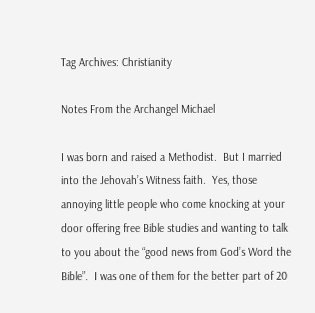Tag Archives: Christianity

Notes From the Archangel Michael

I was born and raised a Methodist.  But I married into the Jehovah’s Witness faith.  Yes, those annoying little people who come knocking at your door offering free Bible studies and wanting to talk to you about the “good news from God’s Word the Bible”.  I was one of them for the better part of 20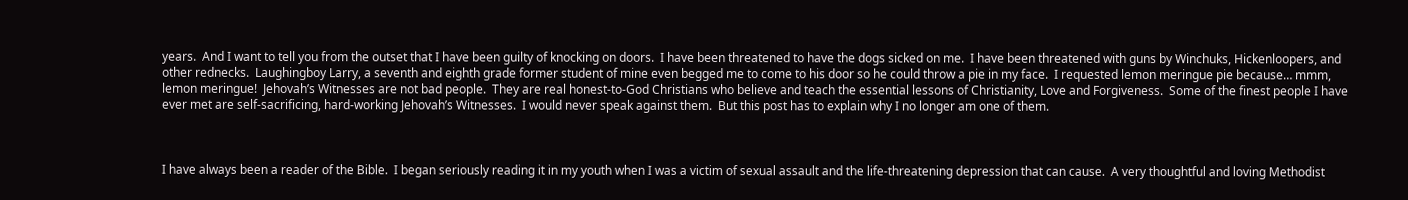years.  And I want to tell you from the outset that I have been guilty of knocking on doors.  I have been threatened to have the dogs sicked on me.  I have been threatened with guns by Winchuks, Hickenloopers, and other rednecks.  Laughingboy Larry, a seventh and eighth grade former student of mine even begged me to come to his door so he could throw a pie in my face.  I requested lemon meringue pie because… mmm, lemon meringue!  Jehovah’s Witnesses are not bad people.  They are real honest-to-God Christians who believe and teach the essential lessons of Christianity, Love and Forgiveness.  Some of the finest people I have ever met are self-sacrificing, hard-working Jehovah’s Witnesses.  I would never speak against them.  But this post has to explain why I no longer am one of them.



I have always been a reader of the Bible.  I began seriously reading it in my youth when I was a victim of sexual assault and the life-threatening depression that can cause.  A very thoughtful and loving Methodist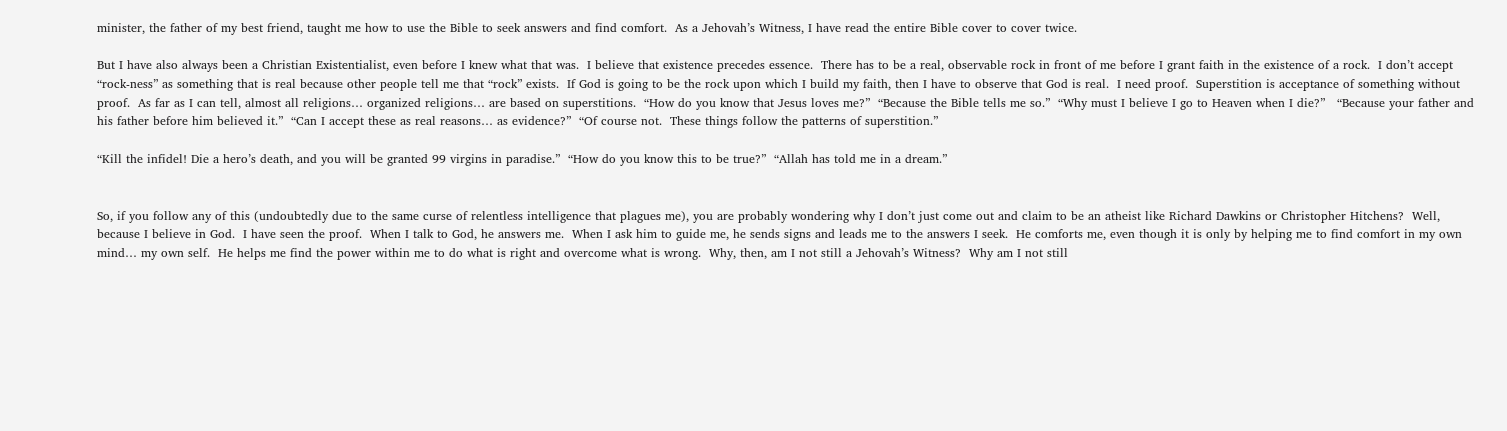minister, the father of my best friend, taught me how to use the Bible to seek answers and find comfort.  As a Jehovah’s Witness, I have read the entire Bible cover to cover twice.

But I have also always been a Christian Existentialist, even before I knew what that was.  I believe that existence precedes essence.  There has to be a real, observable rock in front of me before I grant faith in the existence of a rock.  I don’t accept “rock-ness” as something that is real because other people tell me that “rock” exists.  If God is going to be the rock upon which I build my faith, then I have to observe that God is real.  I need proof.  Superstition is acceptance of something without proof.  As far as I can tell, almost all religions… organized religions… are based on superstitions.  “How do you know that Jesus loves me?”  “Because the Bible tells me so.”  “Why must I believe I go to Heaven when I die?”   “Because your father and his father before him believed it.”  “Can I accept these as real reasons… as evidence?”  “Of course not.  These things follow the patterns of superstition.”

“Kill the infidel! Die a hero’s death, and you will be granted 99 virgins in paradise.”  “How do you know this to be true?”  “Allah has told me in a dream.”


So, if you follow any of this (undoubtedly due to the same curse of relentless intelligence that plagues me), you are probably wondering why I don’t just come out and claim to be an atheist like Richard Dawkins or Christopher Hitchens?  Well, because I believe in God.  I have seen the proof.  When I talk to God, he answers me.  When I ask him to guide me, he sends signs and leads me to the answers I seek.  He comforts me, even though it is only by helping me to find comfort in my own mind… my own self.  He helps me find the power within me to do what is right and overcome what is wrong.  Why, then, am I not still a Jehovah’s Witness?  Why am I not still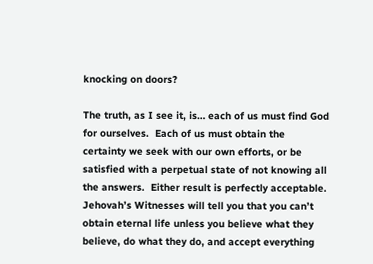knocking on doors?

The truth, as I see it, is… each of us must find God for ourselves.  Each of us must obtain the certainty we seek with our own efforts, or be satisfied with a perpetual state of not knowing all the answers.  Either result is perfectly acceptable.  Jehovah’s Witnesses will tell you that you can’t obtain eternal life unless you believe what they believe, do what they do, and accept everything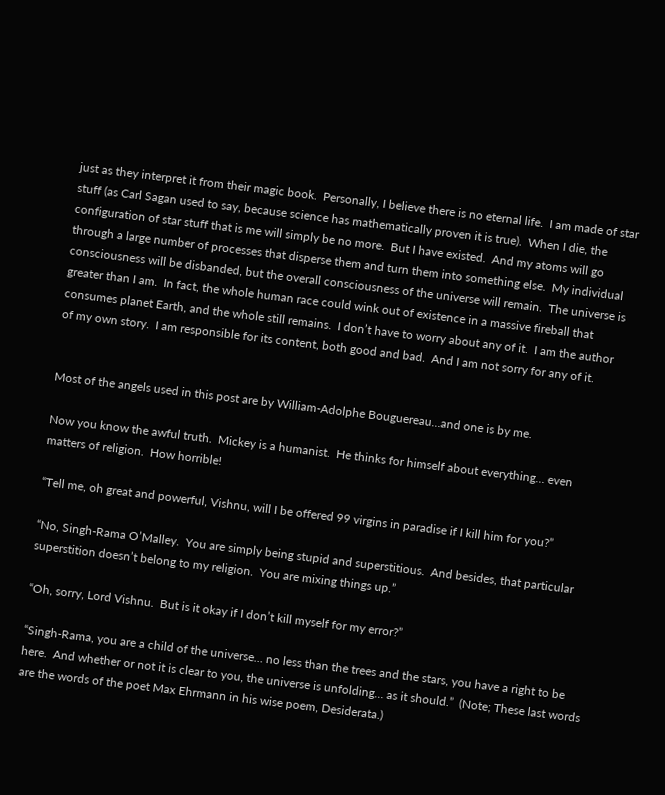just as they interpret it from their magic book.  Personally, I believe there is no eternal life.  I am made of star stuff (as Carl Sagan used to say, because science has mathematically proven it is true).  When I die, the configuration of star stuff that is me will simply be no more.  But I have existed.  And my atoms will go through a large number of processes that disperse them and turn them into something else.  My individual consciousness will be disbanded, but the overall consciousness of the universe will remain.  The universe is greater than I am.  In fact, the whole human race could wink out of existence in a massive fireball that consumes planet Earth, and the whole still remains.  I don’t have to worry about any of it.  I am the author of my own story.  I am responsible for its content, both good and bad.  And I am not sorry for any of it.


Most of the angels used in this post are by William-Adolphe Bouguereau…and one is by me.

Now you know the awful truth.  Mickey is a humanist.  He thinks for himself about everything… even matters of religion.  How horrible!

“Tell me, oh great and powerful, Vishnu, will I be offered 99 virgins in paradise if I kill him for you?”

“No, Singh-Rama O’Malley.  You are simply being stupid and superstitious.  And besides, that particular superstition doesn’t belong to my religion.  You are mixing things up.”

“Oh, sorry, Lord Vishnu.  But is it okay if I don’t kill myself for my error?”

“Singh-Rama, you are a child of the universe… no less than the trees and the stars, you have a right to be here.  And whether or not it is clear to you, the universe is unfolding… as it should.”  (Note; These last words are the words of the poet Max Ehrmann in his wise poem, Desiderata.)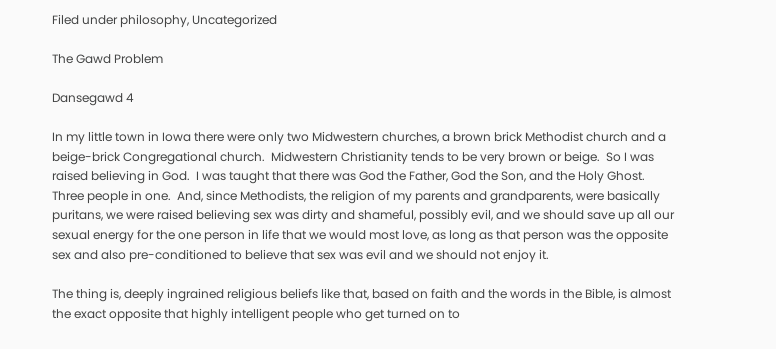Filed under philosophy, Uncategorized

The Gawd Problem

Dansegawd 4

In my little town in Iowa there were only two Midwestern churches, a brown brick Methodist church and a beige-brick Congregational church.  Midwestern Christianity tends to be very brown or beige.  So I was raised believing in God.  I was taught that there was God the Father, God the Son, and the Holy Ghost.  Three people in one.  And, since Methodists, the religion of my parents and grandparents, were basically puritans, we were raised believing sex was dirty and shameful, possibly evil, and we should save up all our sexual energy for the one person in life that we would most love, as long as that person was the opposite sex and also pre-conditioned to believe that sex was evil and we should not enjoy it.

The thing is, deeply ingrained religious beliefs like that, based on faith and the words in the Bible, is almost the exact opposite that highly intelligent people who get turned on to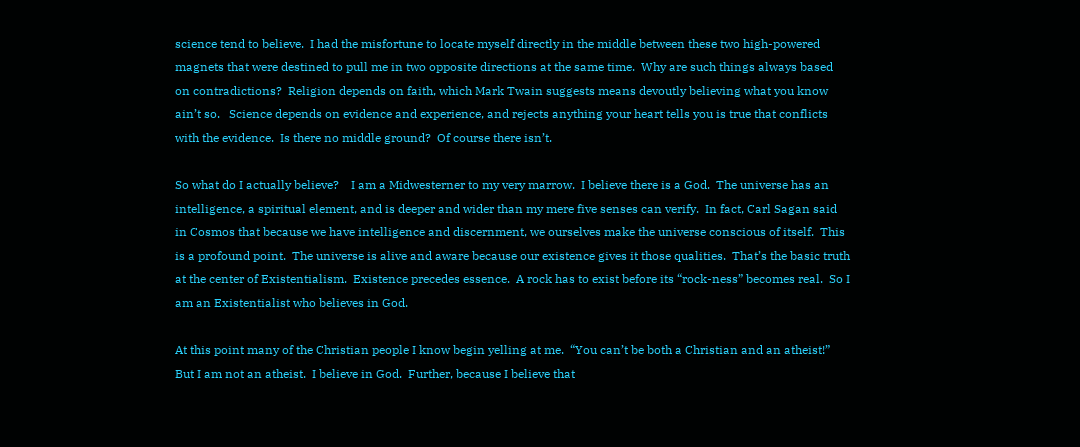science tend to believe.  I had the misfortune to locate myself directly in the middle between these two high-powered magnets that were destined to pull me in two opposite directions at the same time.  Why are such things always based on contradictions?  Religion depends on faith, which Mark Twain suggests means devoutly believing what you know ain’t so.   Science depends on evidence and experience, and rejects anything your heart tells you is true that conflicts with the evidence.  Is there no middle ground?  Of course there isn’t.

So what do I actually believe?    I am a Midwesterner to my very marrow.  I believe there is a God.  The universe has an intelligence, a spiritual element, and is deeper and wider than my mere five senses can verify.  In fact, Carl Sagan said in Cosmos that because we have intelligence and discernment, we ourselves make the universe conscious of itself.  This is a profound point.  The universe is alive and aware because our existence gives it those qualities.  That’s the basic truth at the center of Existentialism.  Existence precedes essence.  A rock has to exist before its “rock-ness” becomes real.  So I am an Existentialist who believes in God.

At this point many of the Christian people I know begin yelling at me.  “You can’t be both a Christian and an atheist!”  But I am not an atheist.  I believe in God.  Further, because I believe that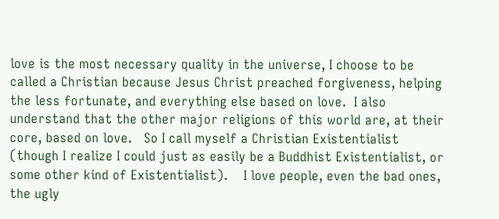love is the most necessary quality in the universe, I choose to be called a Christian because Jesus Christ preached forgiveness, helping the less fortunate, and everything else based on love.  I also understand that the other major religions of this world are, at their core, based on love.   So I call myself a Christian Existentialist (though I realize I could just as easily be a Buddhist Existentialist, or some other kind of Existentialist).    I love people, even the bad ones, the ugly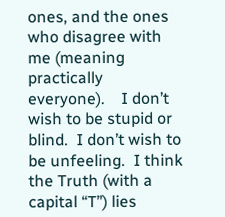ones, and the ones who disagree with me (meaning practically everyone).    I don’t wish to be stupid or blind.  I don’t wish to be unfeeling.  I think the Truth (with a capital “T”) lies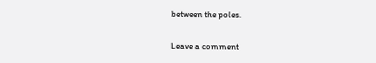between the poles.

Leave a comment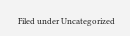Filed under Uncategorized